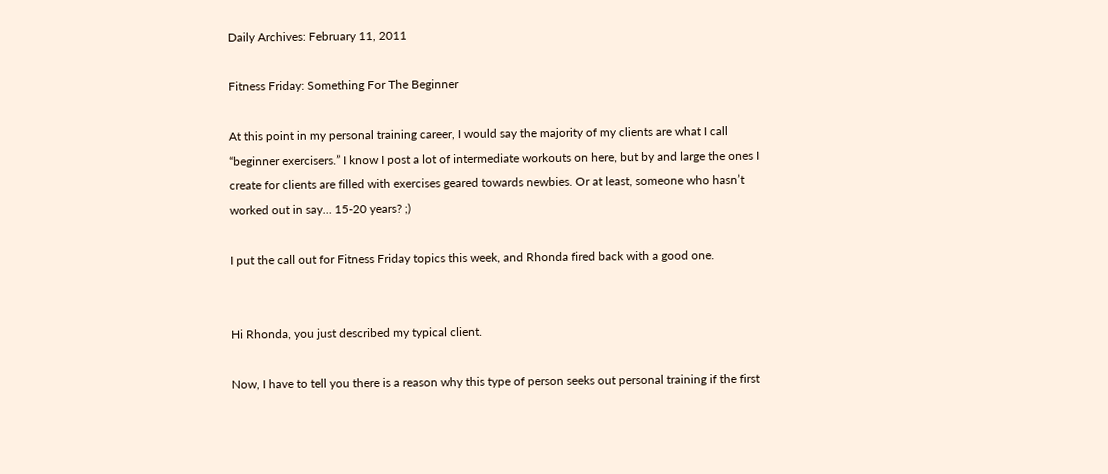Daily Archives: February 11, 2011

Fitness Friday: Something For The Beginner

At this point in my personal training career, I would say the majority of my clients are what I call “beginner exercisers.” I know I post a lot of intermediate workouts on here, but by and large the ones I create for clients are filled with exercises geared towards newbies. Or at least, someone who hasn’t worked out in say… 15-20 years? ;)

I put the call out for Fitness Friday topics this week, and Rhonda fired back with a good one.


Hi Rhonda, you just described my typical client.

Now, I have to tell you there is a reason why this type of person seeks out personal training if the first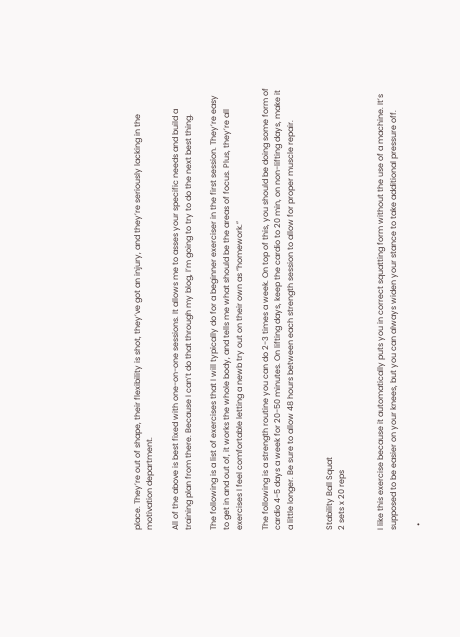place. They’re out of shape, their flexibility is shot, they’ve got an injury, and they’re seriously lacking in the motivation department.

All of the above is best fixed with one-on-one sessions. It allows me to asses your specific needs and build a training plan from there. Because I can’t do that through my blog, I’m going to try to do the next best thing.

The following is a list of exercises that I will typically do for a beginner exerciser in the first session. They’re easy to get in and out of, it works the whole body, and tells me what should be the areas of focus. Plus, they’re all exercises I feel comfortable letting a newb try out on their own as “homework.”

The following is a strength routine you can do 2-3 times a week. On top of this, you should be doing some form of cardio 4-5 days a week for 20-50 minutes. On lifting days, keep the cardio to 20 min, on non-lifting days, make it a little longer. Be sure to allow 48 hours between each strength session to allow for proper muscle repair.


Stability Ball Squat
2 sets x 20 reps


I like this exercise because it automatically puts you in correct squatting form without the use of a machine. It’s supposed to be easier on your knees, but you can always widen your stance to take additional pressure off.

  •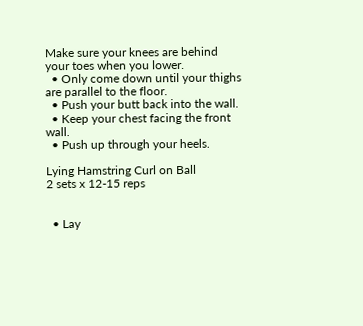Make sure your knees are behind your toes when you lower.
  • Only come down until your thighs are parallel to the floor.
  • Push your butt back into the wall.
  • Keep your chest facing the front wall.
  • Push up through your heels.

Lying Hamstring Curl on Ball
2 sets x 12-15 reps


  • Lay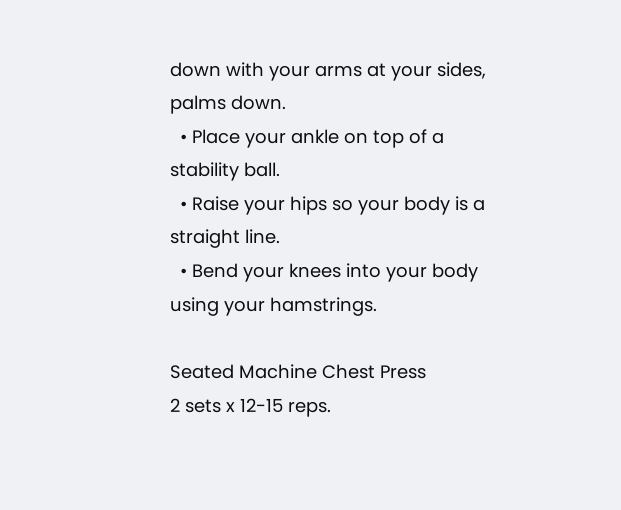down with your arms at your sides, palms down.
  • Place your ankle on top of a stability ball.
  • Raise your hips so your body is a straight line.
  • Bend your knees into your body using your hamstrings.

Seated Machine Chest Press
2 sets x 12-15 reps.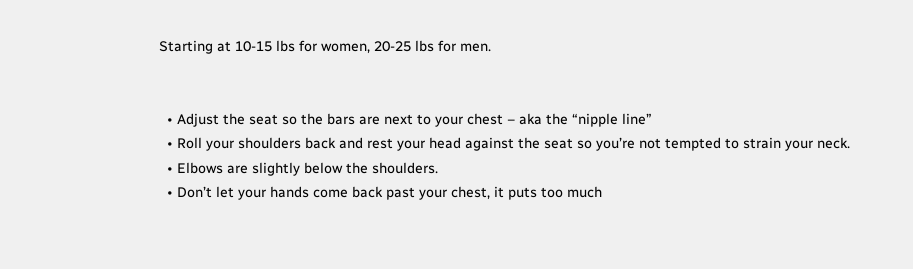Starting at 10-15 lbs for women, 20-25 lbs for men.


  • Adjust the seat so the bars are next to your chest – aka the “nipple line”
  • Roll your shoulders back and rest your head against the seat so you’re not tempted to strain your neck.
  • Elbows are slightly below the shoulders.
  • Don’t let your hands come back past your chest, it puts too much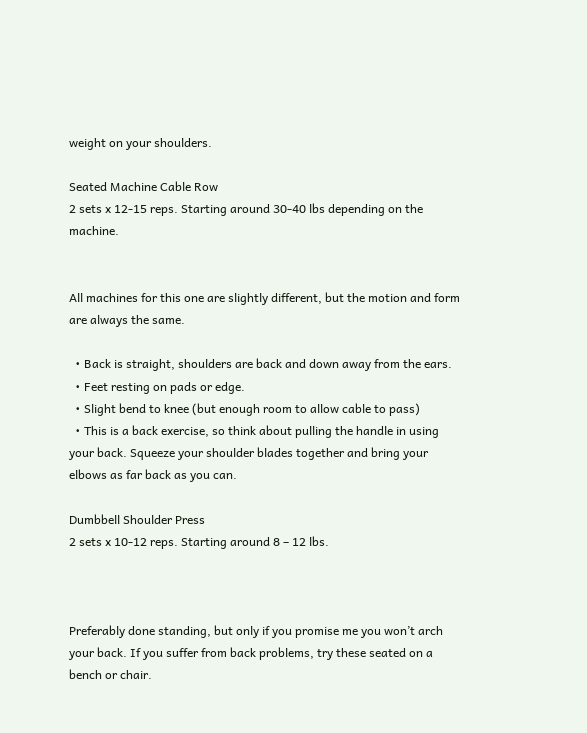weight on your shoulders.

Seated Machine Cable Row
2 sets x 12-15 reps. Starting around 30-40 lbs depending on the machine.


All machines for this one are slightly different, but the motion and form are always the same.

  • Back is straight, shoulders are back and down away from the ears.
  • Feet resting on pads or edge.
  • Slight bend to knee (but enough room to allow cable to pass)
  • This is a back exercise, so think about pulling the handle in using your back. Squeeze your shoulder blades together and bring your elbows as far back as you can.

Dumbbell Shoulder Press
2 sets x 10-12 reps. Starting around 8 – 12 lbs.



Preferably done standing, but only if you promise me you won’t arch your back. If you suffer from back problems, try these seated on a bench or chair.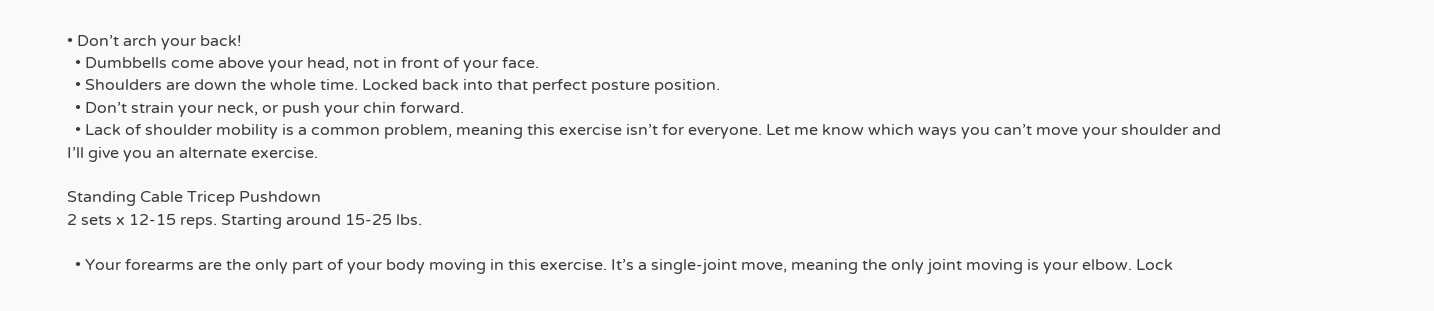• Don’t arch your back!
  • Dumbbells come above your head, not in front of your face.
  • Shoulders are down the whole time. Locked back into that perfect posture position.
  • Don’t strain your neck, or push your chin forward.
  • Lack of shoulder mobility is a common problem, meaning this exercise isn’t for everyone. Let me know which ways you can’t move your shoulder and I’ll give you an alternate exercise.

Standing Cable Tricep Pushdown
2 sets x 12-15 reps. Starting around 15-25 lbs.

  • Your forearms are the only part of your body moving in this exercise. It’s a single-joint move, meaning the only joint moving is your elbow. Lock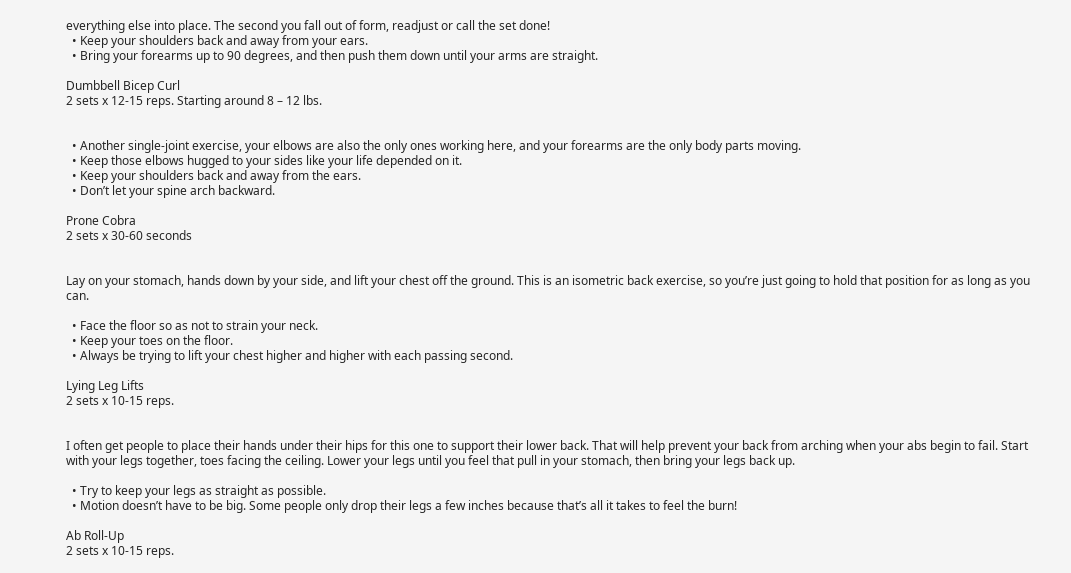everything else into place. The second you fall out of form, readjust or call the set done!
  • Keep your shoulders back and away from your ears.
  • Bring your forearms up to 90 degrees, and then push them down until your arms are straight.

Dumbbell Bicep Curl
2 sets x 12-15 reps. Starting around 8 – 12 lbs.


  • Another single-joint exercise, your elbows are also the only ones working here, and your forearms are the only body parts moving.
  • Keep those elbows hugged to your sides like your life depended on it.
  • Keep your shoulders back and away from the ears.
  • Don’t let your spine arch backward.

Prone Cobra
2 sets x 30-60 seconds


Lay on your stomach, hands down by your side, and lift your chest off the ground. This is an isometric back exercise, so you’re just going to hold that position for as long as you can.

  • Face the floor so as not to strain your neck.
  • Keep your toes on the floor.
  • Always be trying to lift your chest higher and higher with each passing second.

Lying Leg Lifts
2 sets x 10-15 reps.


I often get people to place their hands under their hips for this one to support their lower back. That will help prevent your back from arching when your abs begin to fail. Start with your legs together, toes facing the ceiling. Lower your legs until you feel that pull in your stomach, then bring your legs back up.

  • Try to keep your legs as straight as possible.
  • Motion doesn’t have to be big. Some people only drop their legs a few inches because that’s all it takes to feel the burn!

Ab Roll-Up
2 sets x 10-15 reps.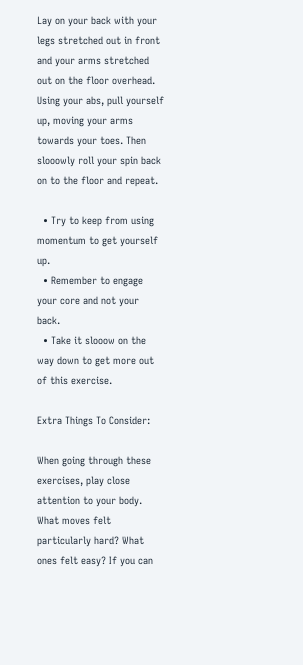Lay on your back with your legs stretched out in front and your arms stretched out on the floor overhead. Using your abs, pull yourself up, moving your arms towards your toes. Then slooowly roll your spin back on to the floor and repeat.

  • Try to keep from using momentum to get yourself up.
  • Remember to engage your core and not your back.
  • Take it slooow on the way down to get more out of this exercise.

Extra Things To Consider:

When going through these exercises, play close attention to your body.  What moves felt particularly hard? What ones felt easy? If you can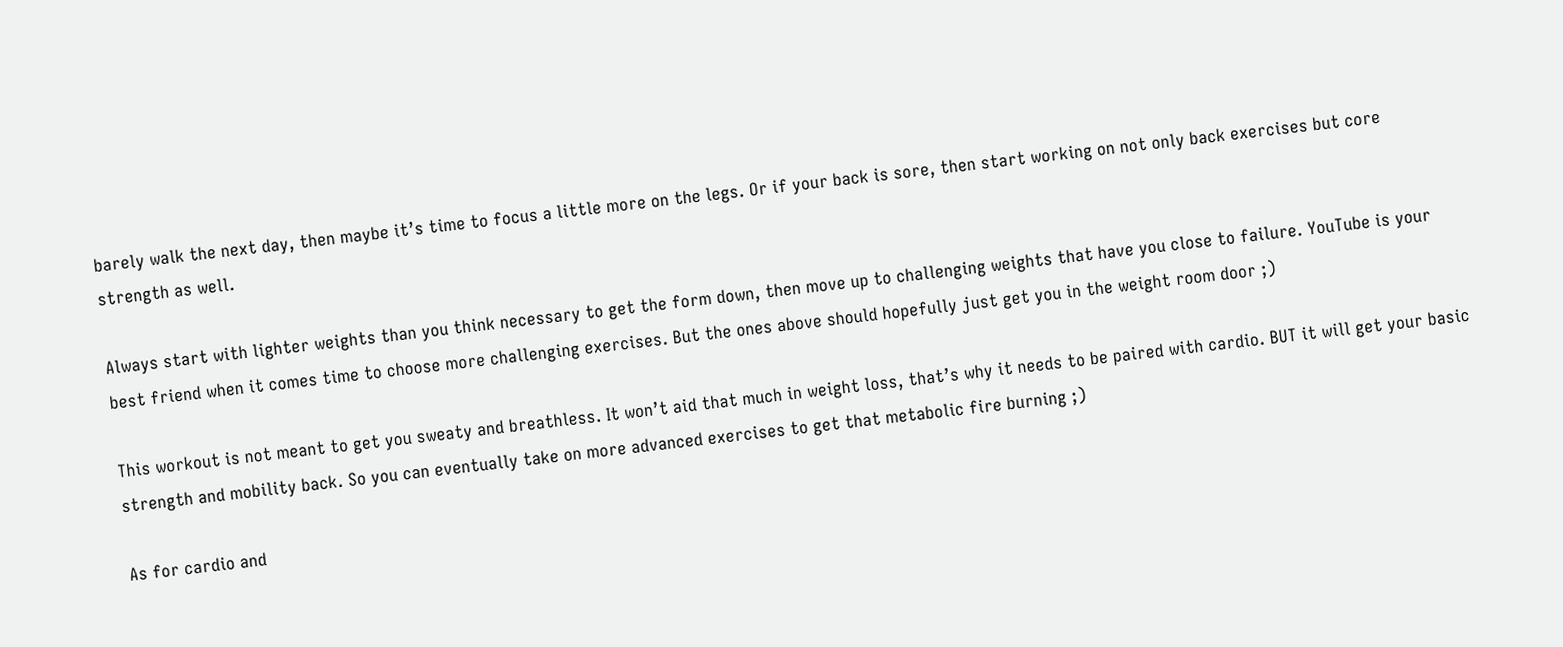barely walk the next day, then maybe it’s time to focus a little more on the legs. Or if your back is sore, then start working on not only back exercises but core strength as well.

Always start with lighter weights than you think necessary to get the form down, then move up to challenging weights that have you close to failure. YouTube is your best friend when it comes time to choose more challenging exercises. But the ones above should hopefully just get you in the weight room door ;)

This workout is not meant to get you sweaty and breathless. It won’t aid that much in weight loss, that’s why it needs to be paired with cardio. BUT it will get your basic strength and mobility back. So you can eventually take on more advanced exercises to get that metabolic fire burning ;)

As for cardio and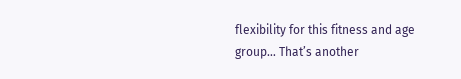flexibility for this fitness and age group… That’s another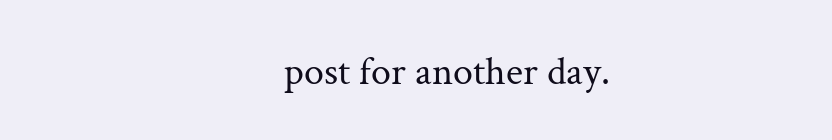post for another day.